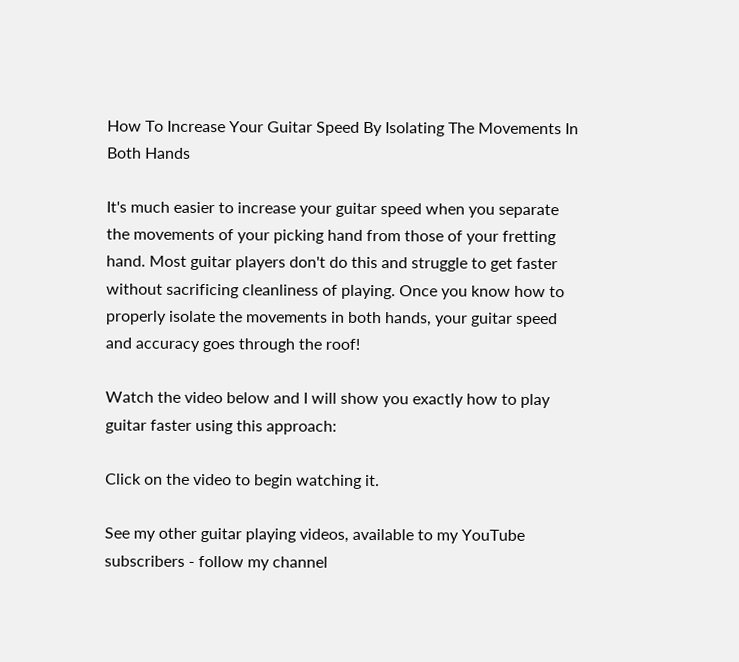How To Increase Your Guitar Speed By Isolating The Movements In Both Hands

It's much easier to increase your guitar speed when you separate the movements of your picking hand from those of your fretting hand. Most guitar players don't do this and struggle to get faster without sacrificing cleanliness of playing. Once you know how to properly isolate the movements in both hands, your guitar speed and accuracy goes through the roof!

Watch the video below and I will show you exactly how to play guitar faster using this approach:

Click on the video to begin watching it.

See my other guitar playing videos, available to my YouTube subscribers - follow my channel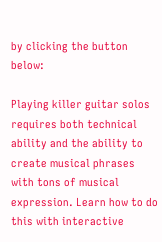by clicking the button below:

Playing killer guitar solos requires both technical ability and the ability to create musical phrases with tons of musical expression. Learn how to do this with interactive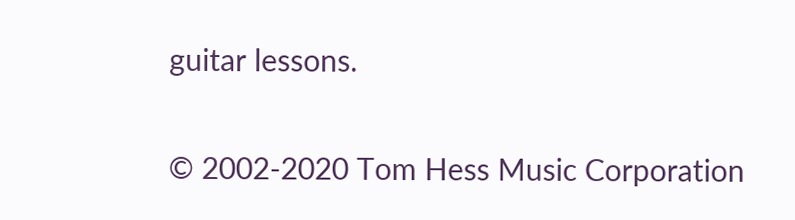guitar lessons.

© 2002-2020 Tom Hess Music Corporation